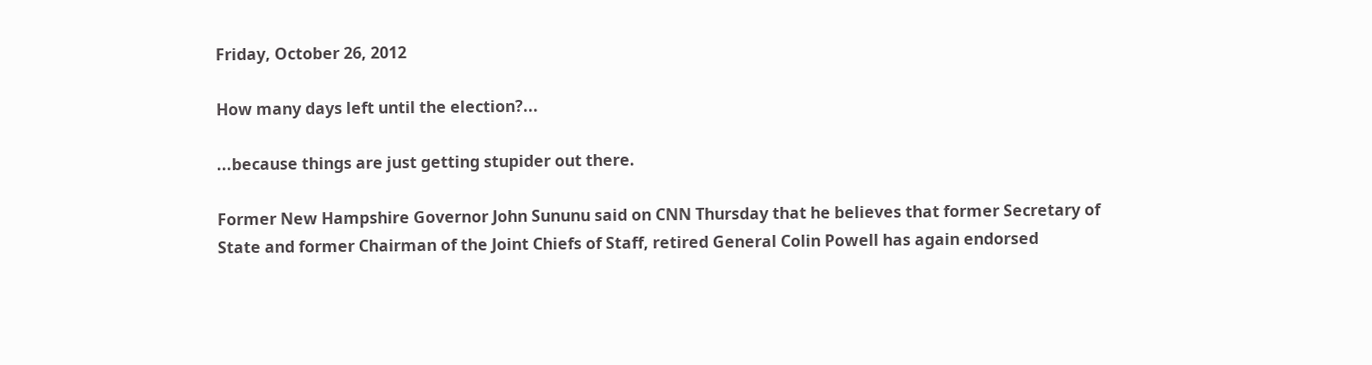Friday, October 26, 2012

How many days left until the election?...

...because things are just getting stupider out there.

Former New Hampshire Governor John Sununu said on CNN Thursday that he believes that former Secretary of State and former Chairman of the Joint Chiefs of Staff, retired General Colin Powell has again endorsed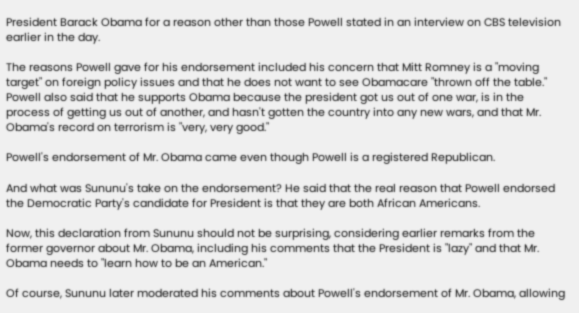President Barack Obama for a reason other than those Powell stated in an interview on CBS television earlier in the day.

The reasons Powell gave for his endorsement included his concern that Mitt Romney is a "moving target" on foreign policy issues and that he does not want to see Obamacare "thrown off the table." Powell also said that he supports Obama because the president got us out of one war, is in the process of getting us out of another, and hasn't gotten the country into any new wars, and that Mr. Obama's record on terrorism is "very, very good."

Powell's endorsement of Mr. Obama came even though Powell is a registered Republican.

And what was Sununu's take on the endorsement? He said that the real reason that Powell endorsed the Democratic Party's candidate for President is that they are both African Americans.

Now, this declaration from Sununu should not be surprising, considering earlier remarks from the former governor about Mr. Obama, including his comments that the President is "lazy" and that Mr. Obama needs to "learn how to be an American."

Of course, Sununu later moderated his comments about Powell's endorsement of Mr. Obama, allowing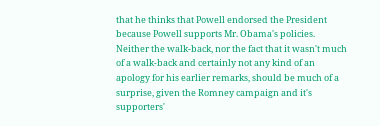that he thinks that Powell endorsed the President because Powell supports Mr. Obama's policies. Neither the walk-back, nor the fact that it wasn't much of a walk-back and certainly not any kind of an apology for his earlier remarks, should be much of a surprise, given the Romney campaign and it's supporters'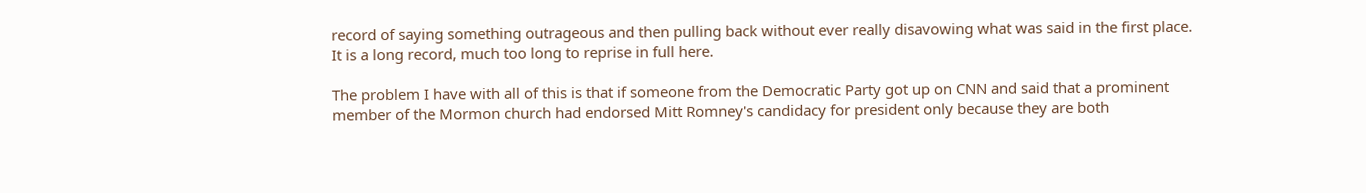record of saying something outrageous and then pulling back without ever really disavowing what was said in the first place. It is a long record, much too long to reprise in full here.

The problem I have with all of this is that if someone from the Democratic Party got up on CNN and said that a prominent member of the Mormon church had endorsed Mitt Romney's candidacy for president only because they are both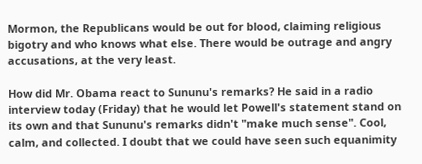Mormon, the Republicans would be out for blood, claiming religious bigotry and who knows what else. There would be outrage and angry accusations, at the very least.

How did Mr. Obama react to Sununu's remarks? He said in a radio interview today (Friday) that he would let Powell's statement stand on its own and that Sununu's remarks didn't "make much sense". Cool, calm, and collected. I doubt that we could have seen such equanimity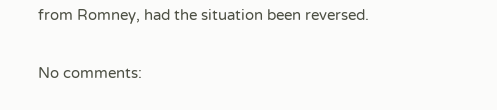from Romney, had the situation been reversed.

No comments: